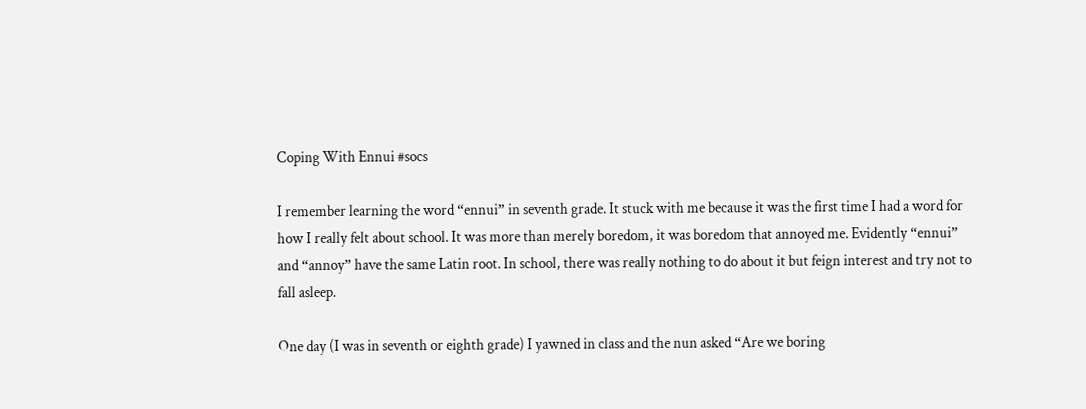Coping With Ennui #socs

I remember learning the word “ennui” in seventh grade. It stuck with me because it was the first time I had a word for how I really felt about school. It was more than merely boredom, it was boredom that annoyed me. Evidently “ennui” and “annoy” have the same Latin root. In school, there was really nothing to do about it but feign interest and try not to fall asleep.

One day (I was in seventh or eighth grade) I yawned in class and the nun asked “Are we boring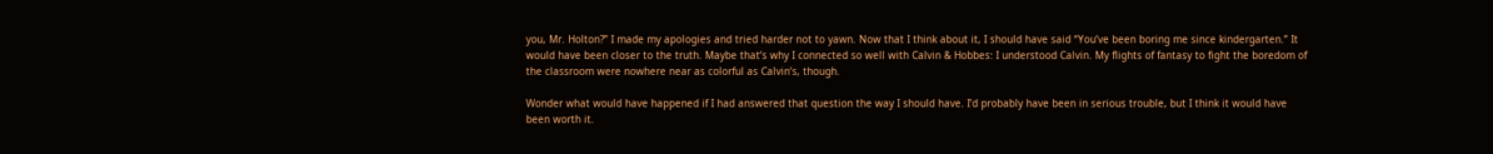you, Mr. Holton?” I made my apologies and tried harder not to yawn. Now that I think about it, I should have said “You’ve been boring me since kindergarten.” It would have been closer to the truth. Maybe that’s why I connected so well with Calvin & Hobbes: I understood Calvin. My flights of fantasy to fight the boredom of the classroom were nowhere near as colorful as Calvin’s, though.

Wonder what would have happened if I had answered that question the way I should have. I’d probably have been in serious trouble, but I think it would have been worth it.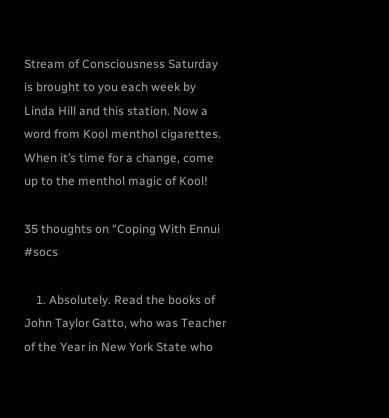Stream of Consciousness Saturday is brought to you each week by Linda Hill and this station. Now a word from Kool menthol cigarettes. When it’s time for a change, come up to the menthol magic of Kool!

35 thoughts on “Coping With Ennui #socs

    1. Absolutely. Read the books of John Taylor Gatto, who was Teacher of the Year in New York State who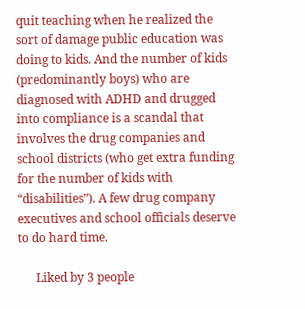quit teaching when he realized the sort of damage public education was doing to kids. And the number of kids (predominantly boys) who are diagnosed with ADHD and drugged into compliance is a scandal that involves the drug companies and school districts (who get extra funding for the number of kids with “disabilities”). A few drug company executives and school officials deserve to do hard time.

      Liked by 3 people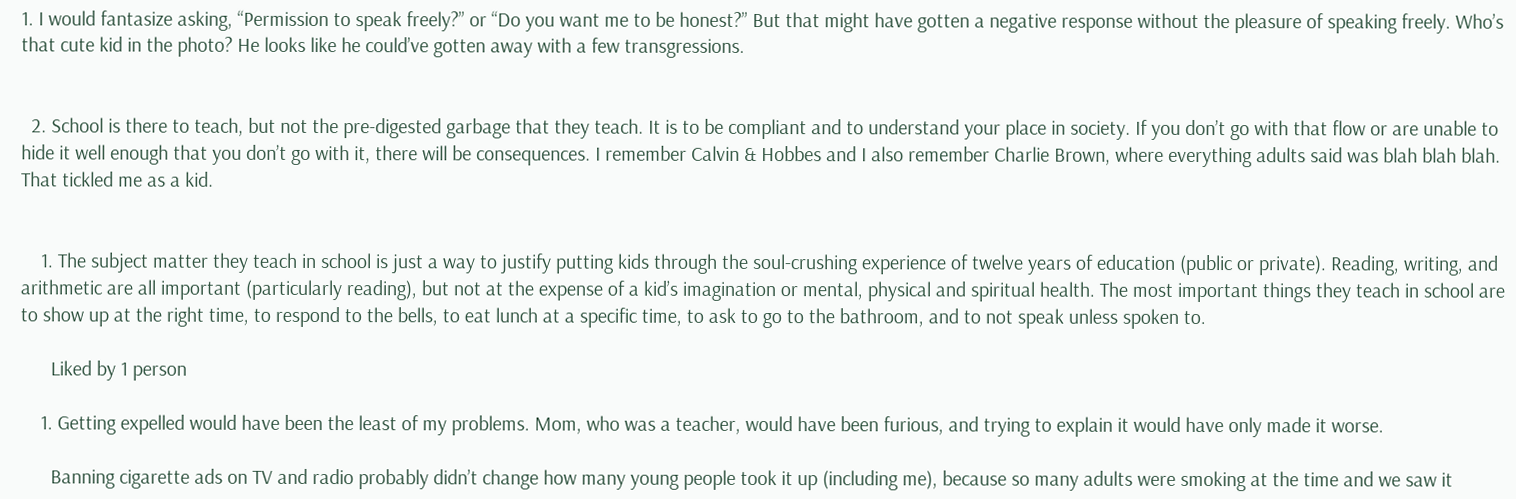1. I would fantasize asking, “Permission to speak freely?” or “Do you want me to be honest?” But that might have gotten a negative response without the pleasure of speaking freely. Who’s that cute kid in the photo? He looks like he could’ve gotten away with a few transgressions.


  2. School is there to teach, but not the pre-digested garbage that they teach. It is to be compliant and to understand your place in society. If you don’t go with that flow or are unable to hide it well enough that you don’t go with it, there will be consequences. I remember Calvin & Hobbes and I also remember Charlie Brown, where everything adults said was blah blah blah. That tickled me as a kid.


    1. The subject matter they teach in school is just a way to justify putting kids through the soul-crushing experience of twelve years of education (public or private). Reading, writing, and arithmetic are all important (particularly reading), but not at the expense of a kid’s imagination or mental, physical and spiritual health. The most important things they teach in school are to show up at the right time, to respond to the bells, to eat lunch at a specific time, to ask to go to the bathroom, and to not speak unless spoken to.

      Liked by 1 person

    1. Getting expelled would have been the least of my problems. Mom, who was a teacher, would have been furious, and trying to explain it would have only made it worse.

      Banning cigarette ads on TV and radio probably didn’t change how many young people took it up (including me), because so many adults were smoking at the time and we saw it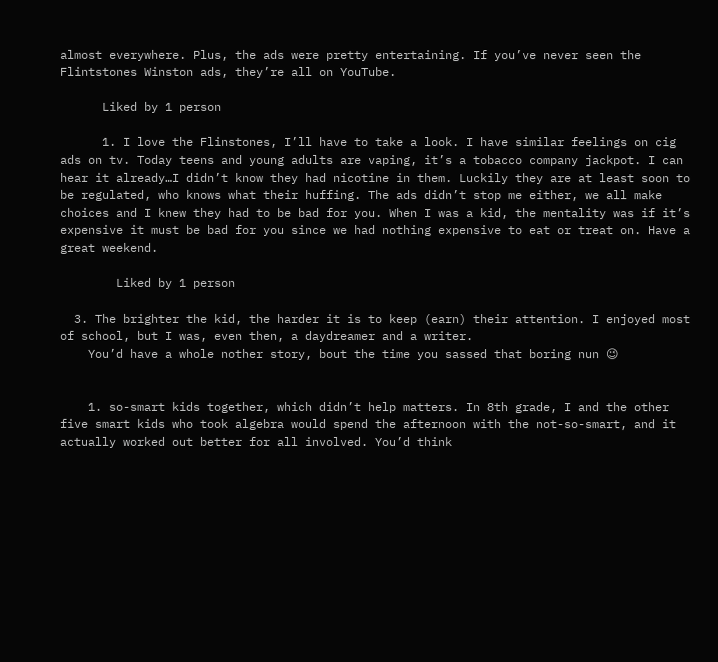almost everywhere. Plus, the ads were pretty entertaining. If you’ve never seen the Flintstones Winston ads, they’re all on YouTube.

      Liked by 1 person

      1. I love the Flinstones, I’ll have to take a look. I have similar feelings on cig ads on tv. Today teens and young adults are vaping, it’s a tobacco company jackpot. I can hear it already…I didn’t know they had nicotine in them. Luckily they are at least soon to be regulated, who knows what their huffing. The ads didn’t stop me either, we all make choices and I knew they had to be bad for you. When I was a kid, the mentality was if it’s expensive it must be bad for you since we had nothing expensive to eat or treat on. Have a great weekend.

        Liked by 1 person

  3. The brighter the kid, the harder it is to keep (earn) their attention. I enjoyed most of school, but I was, even then, a daydreamer and a writer.
    You’d have a whole nother story, bout the time you sassed that boring nun 😉


    1. so-smart kids together, which didn’t help matters. In 8th grade, I and the other five smart kids who took algebra would spend the afternoon with the not-so-smart, and it actually worked out better for all involved. You’d think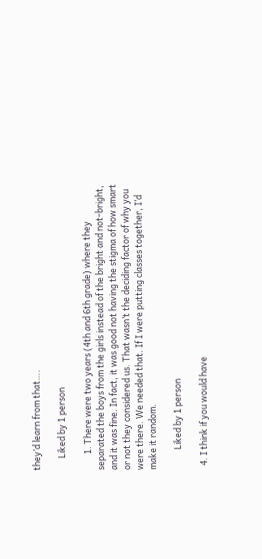they’d learn from that….

      Liked by 1 person

        1. There were two years (4th and 6th grade) where they separated the boys from the girls instead of the bright and not-bright, and it was fine. In fact, it was good not having the stigma of how smart or not they considered us. That wasn’t the deciding factor of why you were there. We needed that. If I were putting classes together, I’d make it random.

          Liked by 1 person

  4. I think if you would have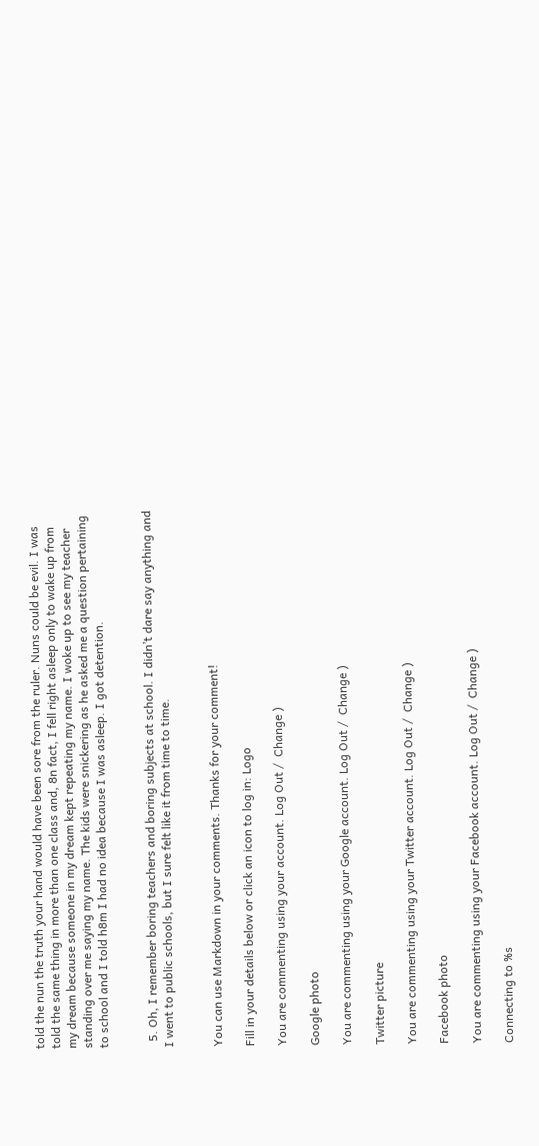told the nun the truth your hand would have been sore from the ruler. Nuns could be evil. I was told the same thing in more than one class and, 8n fact, I fell right asleep only to wake up from my dream because someone in my dream kept repeating my name. I woke up to see my teacher standing over me saying my name. The kids were snickering as he asked me a question pertaining to school and I told h8m I had no idea because I was asleep. I got detention.


  5. Oh, I remember boring teachers and boring subjects at school. I didn’t dare say anything and I went to public schools, but I sure felt like it from time to time.


You can use Markdown in your comments. Thanks for your comment!

Fill in your details below or click an icon to log in: Logo

You are commenting using your account. Log Out /  Change )

Google photo

You are commenting using your Google account. Log Out /  Change )

Twitter picture

You are commenting using your Twitter account. Log Out /  Change )

Facebook photo

You are commenting using your Facebook account. Log Out /  Change )

Connecting to %s